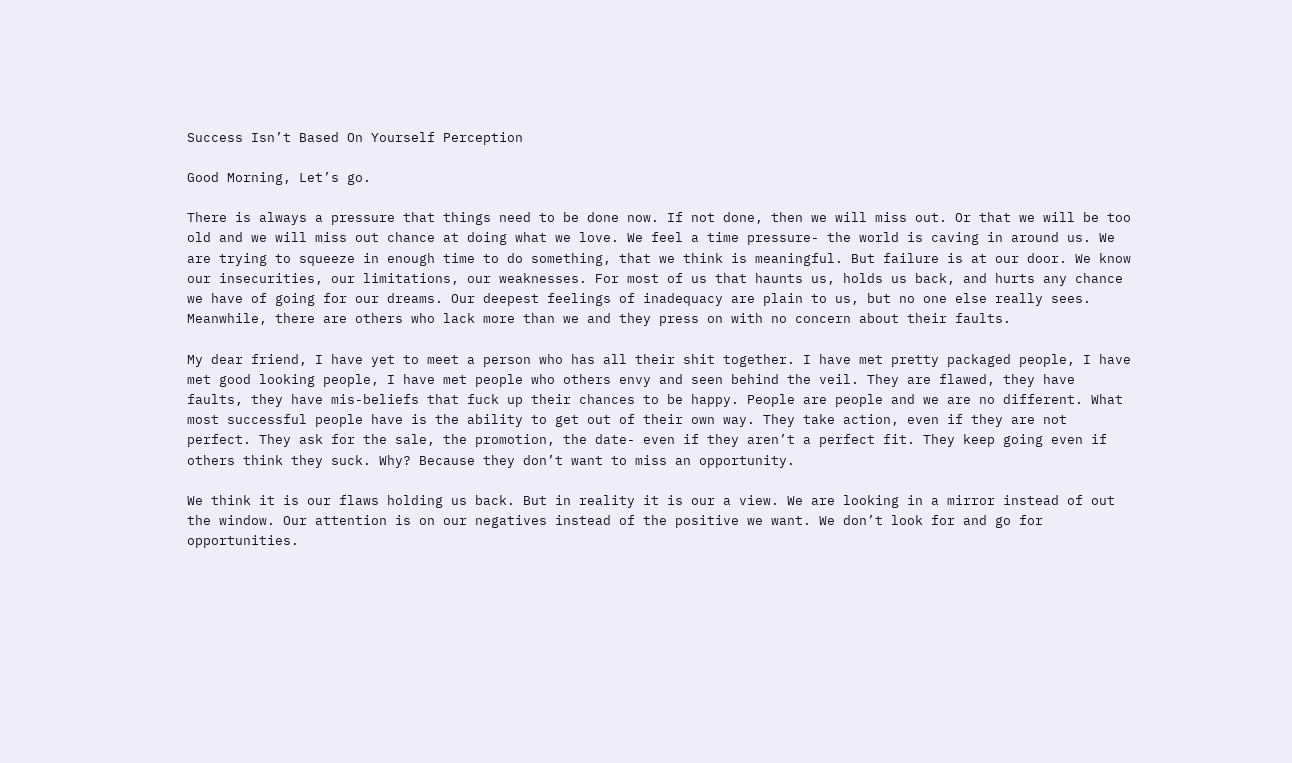Success Isn’t Based On Yourself Perception

Good Morning, Let’s go.

There is always a pressure that things need to be done now. If not done, then we will miss out. Or that we will be too old and we will miss out chance at doing what we love. We feel a time pressure- the world is caving in around us. We are trying to squeeze in enough time to do something, that we think is meaningful. But failure is at our door. We know our insecurities, our limitations, our weaknesses. For most of us that haunts us, holds us back, and hurts any chance we have of going for our dreams. Our deepest feelings of inadequacy are plain to us, but no one else really sees. Meanwhile, there are others who lack more than we and they press on with no concern about their faults.

My dear friend, I have yet to meet a person who has all their shit together. I have met pretty packaged people, I have met good looking people, I have met people who others envy and seen behind the veil. They are flawed, they have faults, they have mis-beliefs that fuck up their chances to be happy. People are people and we are no different. What most successful people have is the ability to get out of their own way. They take action, even if they are not perfect. They ask for the sale, the promotion, the date- even if they aren’t a perfect fit. They keep going even if others think they suck. Why? Because they don’t want to miss an opportunity.

We think it is our flaws holding us back. But in reality it is our a view. We are looking in a mirror instead of out the window. Our attention is on our negatives instead of the positive we want. We don’t look for and go for opportunities.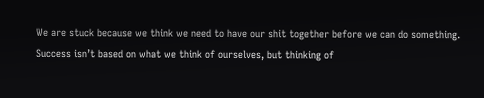We are stuck because we think we need to have our shit together before we can do something. Success isn’t based on what we think of ourselves, but thinking of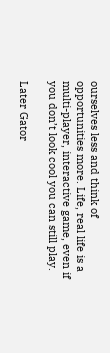ourselves less and think of opportunities more. Life, real life is a multi-player, interactive game, even if you don’t look cool you can still play.

Later Gator